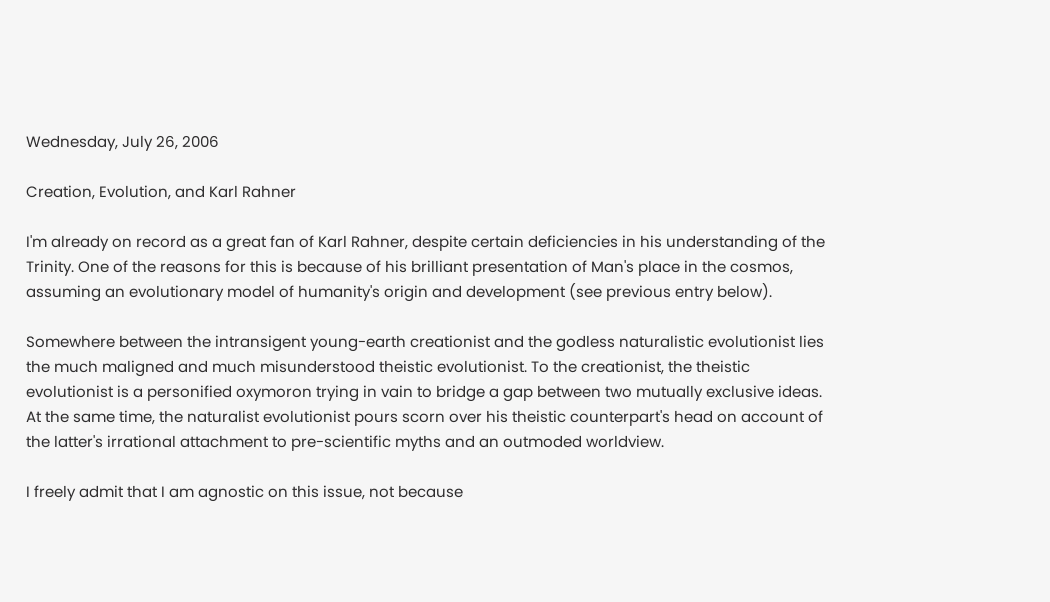Wednesday, July 26, 2006

Creation, Evolution, and Karl Rahner

I'm already on record as a great fan of Karl Rahner, despite certain deficiencies in his understanding of the Trinity. One of the reasons for this is because of his brilliant presentation of Man's place in the cosmos, assuming an evolutionary model of humanity's origin and development (see previous entry below).

Somewhere between the intransigent young-earth creationist and the godless naturalistic evolutionist lies the much maligned and much misunderstood theistic evolutionist. To the creationist, the theistic evolutionist is a personified oxymoron trying in vain to bridge a gap between two mutually exclusive ideas. At the same time, the naturalist evolutionist pours scorn over his theistic counterpart's head on account of the latter's irrational attachment to pre-scientific myths and an outmoded worldview.

I freely admit that I am agnostic on this issue, not because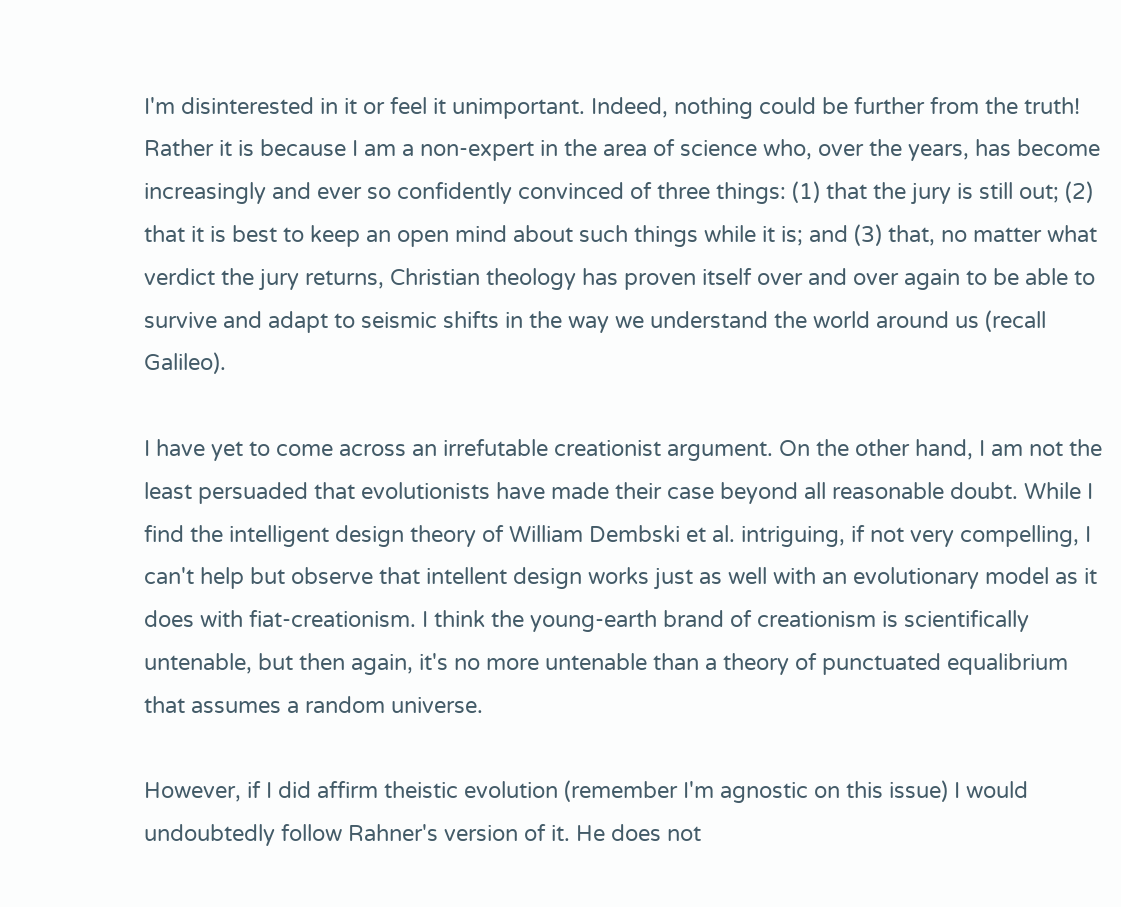I'm disinterested in it or feel it unimportant. Indeed, nothing could be further from the truth! Rather it is because I am a non-expert in the area of science who, over the years, has become increasingly and ever so confidently convinced of three things: (1) that the jury is still out; (2) that it is best to keep an open mind about such things while it is; and (3) that, no matter what verdict the jury returns, Christian theology has proven itself over and over again to be able to survive and adapt to seismic shifts in the way we understand the world around us (recall Galileo).

I have yet to come across an irrefutable creationist argument. On the other hand, I am not the least persuaded that evolutionists have made their case beyond all reasonable doubt. While I find the intelligent design theory of William Dembski et al. intriguing, if not very compelling, I can't help but observe that intellent design works just as well with an evolutionary model as it does with fiat-creationism. I think the young-earth brand of creationism is scientifically untenable, but then again, it's no more untenable than a theory of punctuated equalibrium that assumes a random universe.

However, if I did affirm theistic evolution (remember I'm agnostic on this issue) I would undoubtedly follow Rahner's version of it. He does not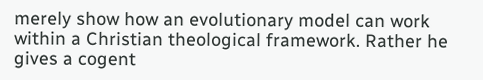merely show how an evolutionary model can work within a Christian theological framework. Rather he gives a cogent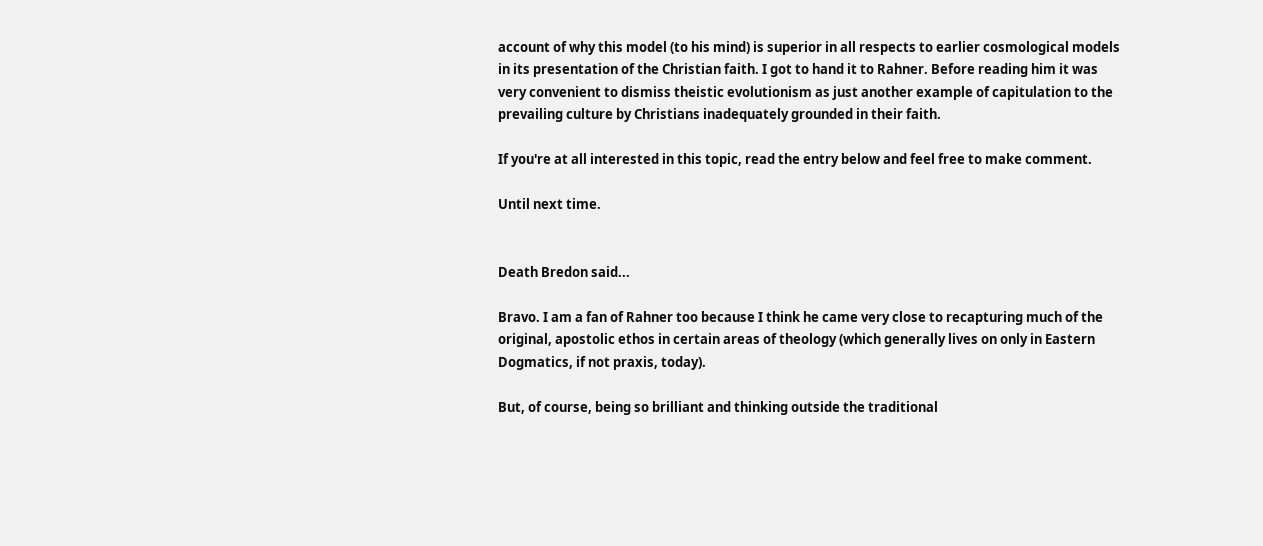account of why this model (to his mind) is superior in all respects to earlier cosmological models in its presentation of the Christian faith. I got to hand it to Rahner. Before reading him it was very convenient to dismiss theistic evolutionism as just another example of capitulation to the prevailing culture by Christians inadequately grounded in their faith.

If you're at all interested in this topic, read the entry below and feel free to make comment.

Until next time.


Death Bredon said...

Bravo. I am a fan of Rahner too because I think he came very close to recapturing much of the original, apostolic ethos in certain areas of theology (which generally lives on only in Eastern Dogmatics, if not praxis, today).

But, of course, being so brilliant and thinking outside the traditional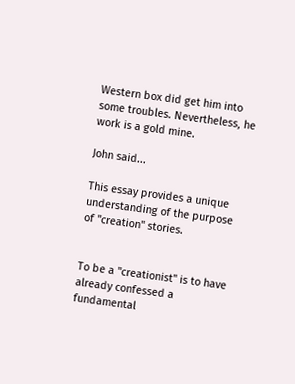Western box did get him into some troubles. Nevertheless, he work is a gold mine.

John said...

This essay provides a unique understanding of the purpose of "creation" stories.


To be a "creationist" is to have already confessed a fundamental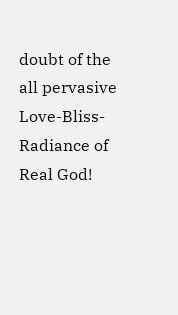doubt of the all pervasive Love-Bliss-Radiance of Real God!